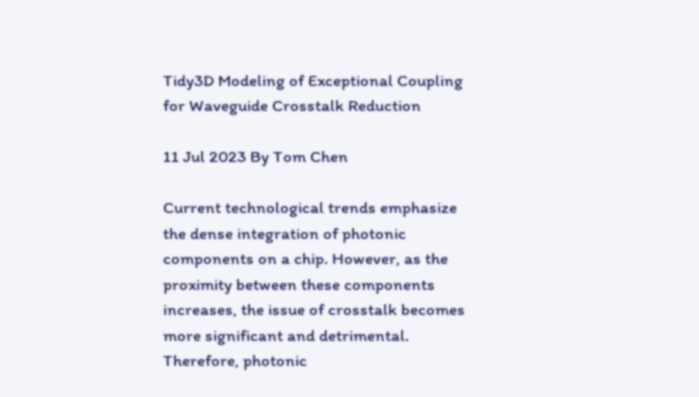Tidy3D Modeling of Exceptional Coupling for Waveguide Crosstalk Reduction

11 Jul 2023 By Tom Chen

Current technological trends emphasize the dense integration of photonic components on a chip. However, as the proximity between these components increases, the issue of crosstalk becomes more significant and detrimental. Therefore, photonic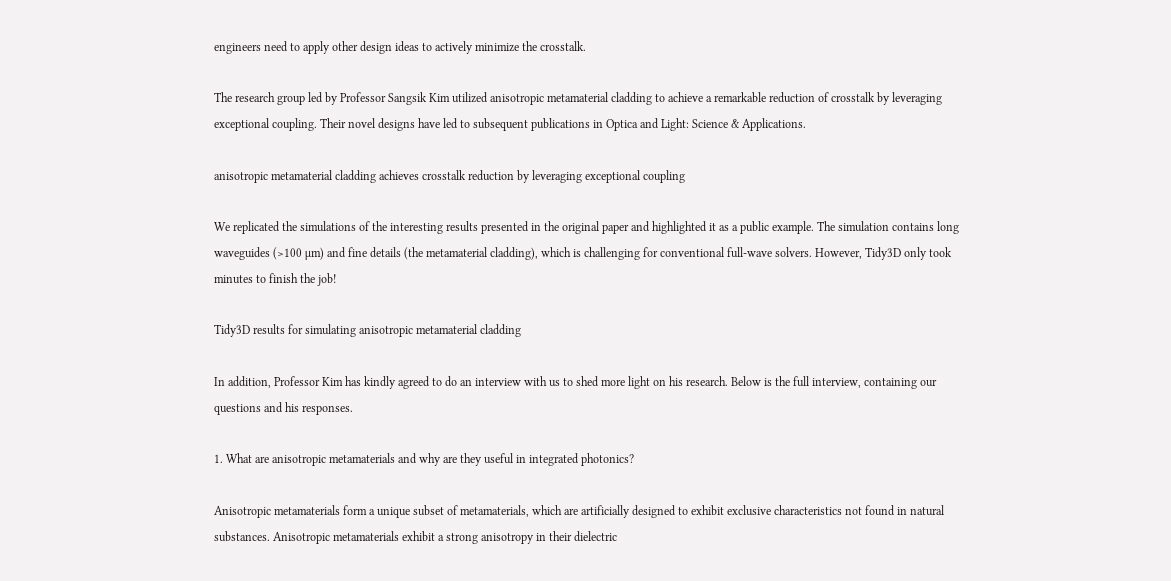engineers need to apply other design ideas to actively minimize the crosstalk.

The research group led by Professor Sangsik Kim utilized anisotropic metamaterial cladding to achieve a remarkable reduction of crosstalk by leveraging exceptional coupling. Their novel designs have led to subsequent publications in Optica and Light: Science & Applications.

anisotropic metamaterial cladding achieves crosstalk reduction by leveraging exceptional coupling

We replicated the simulations of the interesting results presented in the original paper and highlighted it as a public example. The simulation contains long waveguides (>100 µm) and fine details (the metamaterial cladding), which is challenging for conventional full-wave solvers. However, Tidy3D only took minutes to finish the job!

Tidy3D results for simulating anisotropic metamaterial cladding

In addition, Professor Kim has kindly agreed to do an interview with us to shed more light on his research. Below is the full interview, containing our questions and his responses.

1. What are anisotropic metamaterials and why are they useful in integrated photonics?

Anisotropic metamaterials form a unique subset of metamaterials, which are artificially designed to exhibit exclusive characteristics not found in natural substances. Anisotropic metamaterials exhibit a strong anisotropy in their dielectric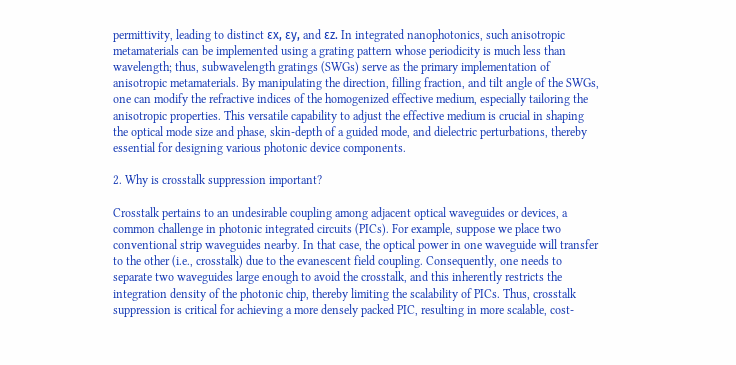permittivity, leading to distinct εx, εy, and εz. In integrated nanophotonics, such anisotropic metamaterials can be implemented using a grating pattern whose periodicity is much less than wavelength; thus, subwavelength gratings (SWGs) serve as the primary implementation of anisotropic metamaterials. By manipulating the direction, filling fraction, and tilt angle of the SWGs, one can modify the refractive indices of the homogenized effective medium, especially tailoring the anisotropic properties. This versatile capability to adjust the effective medium is crucial in shaping the optical mode size and phase, skin-depth of a guided mode, and dielectric perturbations, thereby essential for designing various photonic device components.

2. Why is crosstalk suppression important?

Crosstalk pertains to an undesirable coupling among adjacent optical waveguides or devices, a common challenge in photonic integrated circuits (PICs). For example, suppose we place two conventional strip waveguides nearby. In that case, the optical power in one waveguide will transfer to the other (i.e., crosstalk) due to the evanescent field coupling. Consequently, one needs to separate two waveguides large enough to avoid the crosstalk, and this inherently restricts the integration density of the photonic chip, thereby limiting the scalability of PICs. Thus, crosstalk suppression is critical for achieving a more densely packed PIC, resulting in more scalable, cost-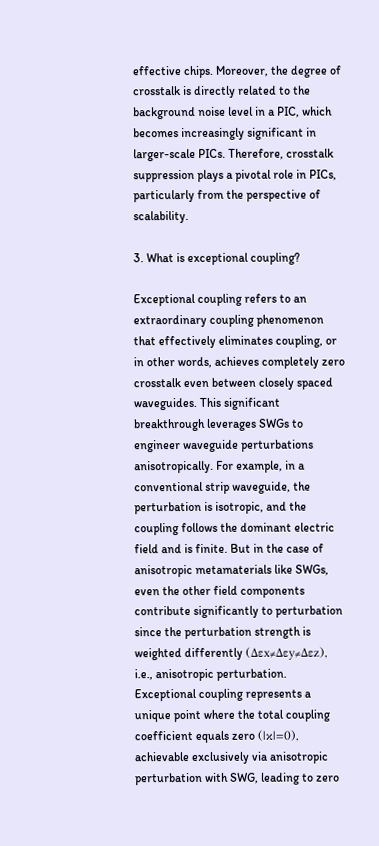effective chips. Moreover, the degree of crosstalk is directly related to the background noise level in a PIC, which becomes increasingly significant in larger-scale PICs. Therefore, crosstalk suppression plays a pivotal role in PICs, particularly from the perspective of scalability.

3. What is exceptional coupling?

Exceptional coupling refers to an extraordinary coupling phenomenon that effectively eliminates coupling, or in other words, achieves completely zero crosstalk even between closely spaced waveguides. This significant breakthrough leverages SWGs to engineer waveguide perturbations anisotropically. For example, in a conventional strip waveguide, the perturbation is isotropic, and the coupling follows the dominant electric field and is finite. But in the case of anisotropic metamaterials like SWGs, even the other field components contribute significantly to perturbation since the perturbation strength is weighted differently (Δεx≠Δεy≠Δεz), i.e., anisotropic perturbation. Exceptional coupling represents a unique point where the total coupling coefficient equals zero (|κ|=0), achievable exclusively via anisotropic perturbation with SWG, leading to zero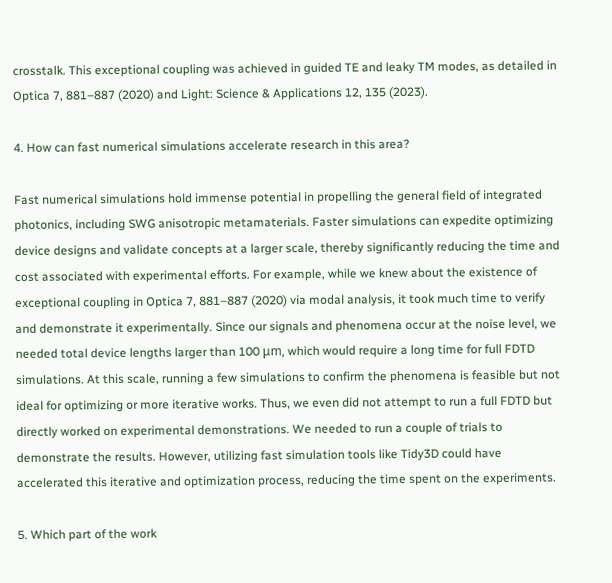crosstalk. This exceptional coupling was achieved in guided TE and leaky TM modes, as detailed in Optica 7, 881–887 (2020) and Light: Science & Applications 12, 135 (2023).

4. How can fast numerical simulations accelerate research in this area?

Fast numerical simulations hold immense potential in propelling the general field of integrated photonics, including SWG anisotropic metamaterials. Faster simulations can expedite optimizing device designs and validate concepts at a larger scale, thereby significantly reducing the time and cost associated with experimental efforts. For example, while we knew about the existence of exceptional coupling in Optica 7, 881–887 (2020) via modal analysis, it took much time to verify and demonstrate it experimentally. Since our signals and phenomena occur at the noise level, we needed total device lengths larger than 100 μm, which would require a long time for full FDTD simulations. At this scale, running a few simulations to confirm the phenomena is feasible but not ideal for optimizing or more iterative works. Thus, we even did not attempt to run a full FDTD but directly worked on experimental demonstrations. We needed to run a couple of trials to demonstrate the results. However, utilizing fast simulation tools like Tidy3D could have accelerated this iterative and optimization process, reducing the time spent on the experiments.

5. Which part of the work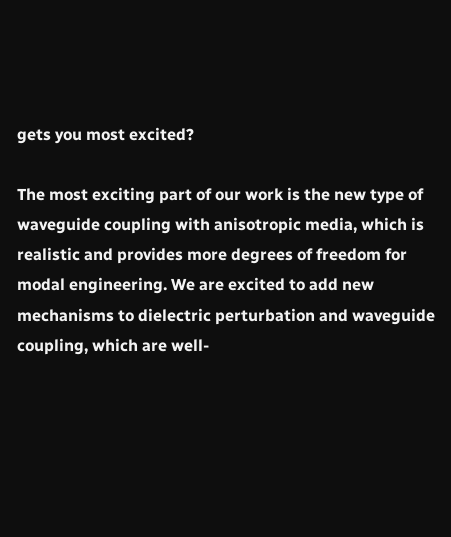gets you most excited?

The most exciting part of our work is the new type of waveguide coupling with anisotropic media, which is realistic and provides more degrees of freedom for modal engineering. We are excited to add new mechanisms to dielectric perturbation and waveguide coupling, which are well-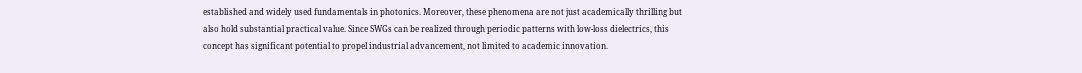established and widely used fundamentals in photonics. Moreover, these phenomena are not just academically thrilling but also hold substantial practical value. Since SWGs can be realized through periodic patterns with low-loss dielectrics, this concept has significant potential to propel industrial advancement, not limited to academic innovation.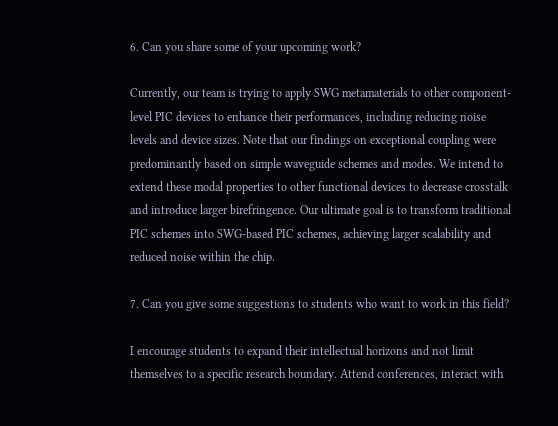6. Can you share some of your upcoming work?

Currently, our team is trying to apply SWG metamaterials to other component-level PIC devices to enhance their performances, including reducing noise levels and device sizes. Note that our findings on exceptional coupling were predominantly based on simple waveguide schemes and modes. We intend to extend these modal properties to other functional devices to decrease crosstalk and introduce larger birefringence. Our ultimate goal is to transform traditional PIC schemes into SWG-based PIC schemes, achieving larger scalability and reduced noise within the chip.

7. Can you give some suggestions to students who want to work in this field?

I encourage students to expand their intellectual horizons and not limit themselves to a specific research boundary. Attend conferences, interact with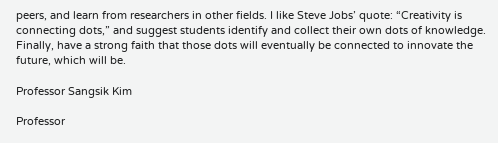peers, and learn from researchers in other fields. I like Steve Jobs’ quote: “Creativity is connecting dots,” and suggest students identify and collect their own dots of knowledge. Finally, have a strong faith that those dots will eventually be connected to innovate the future, which will be.

Professor Sangsik Kim

Professor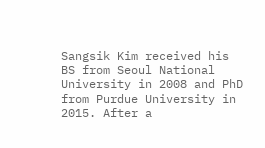Sangsik Kim received his BS from Seoul National University in 2008 and PhD from Purdue University in 2015. After a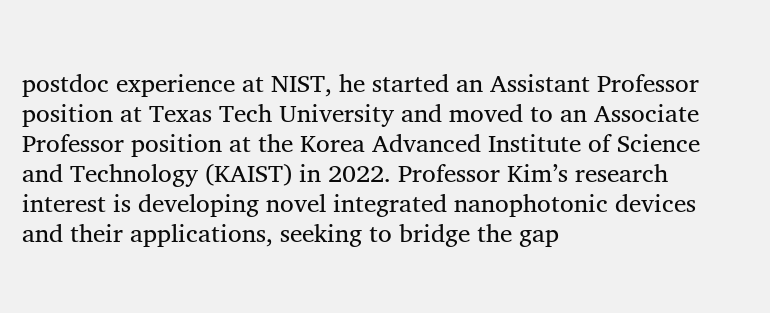postdoc experience at NIST, he started an Assistant Professor position at Texas Tech University and moved to an Associate Professor position at the Korea Advanced Institute of Science and Technology (KAIST) in 2022. Professor Kim’s research interest is developing novel integrated nanophotonic devices and their applications, seeking to bridge the gap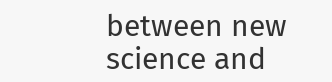between new science and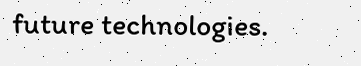future technologies.